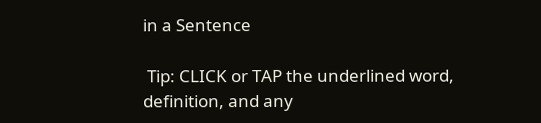in a Sentence

 Tip: CLICK or TAP the underlined word, definition, and any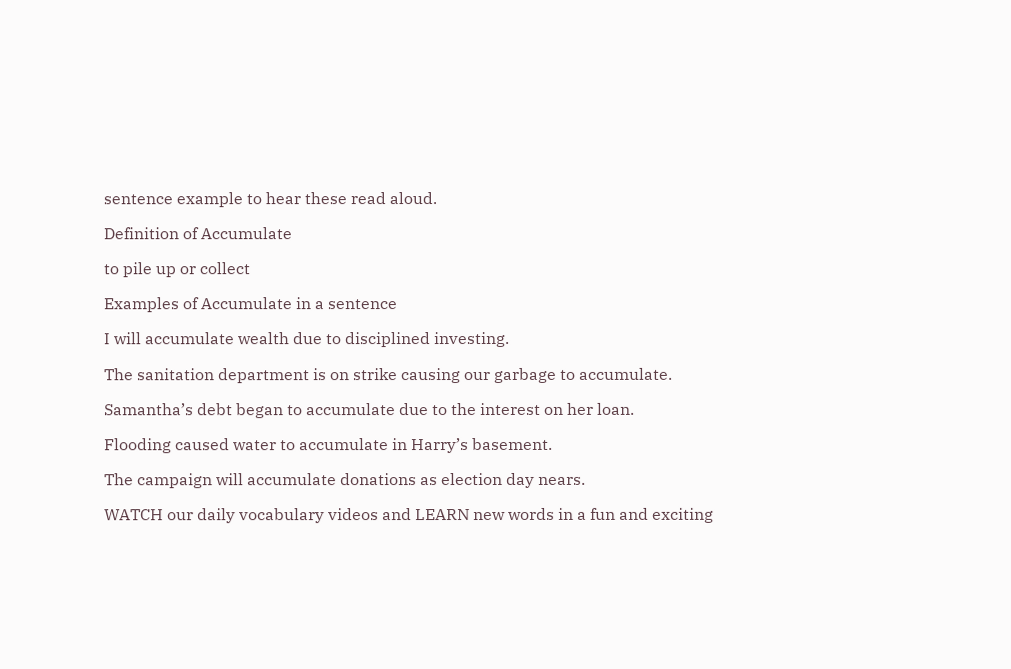sentence example to hear these read aloud.

Definition of Accumulate

to pile up or collect

Examples of Accumulate in a sentence

I will accumulate wealth due to disciplined investing.

The sanitation department is on strike causing our garbage to accumulate.

Samantha’s debt began to accumulate due to the interest on her loan.

Flooding caused water to accumulate in Harry’s basement.

The campaign will accumulate donations as election day nears.

WATCH our daily vocabulary videos and LEARN new words in a fun and exciting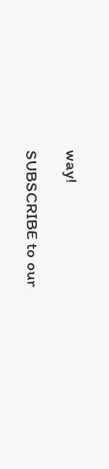way!

SUBSCRIBE to our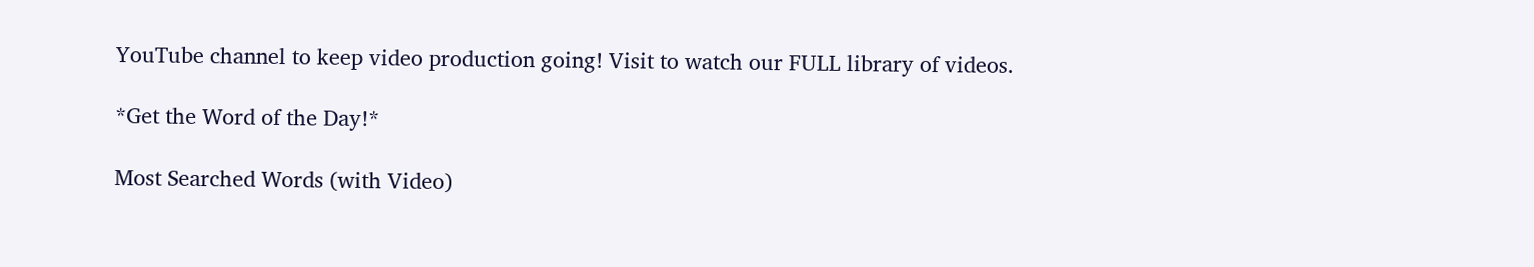YouTube channel to keep video production going! Visit to watch our FULL library of videos.

*Get the Word of the Day!*

Most Searched Words (with Video)